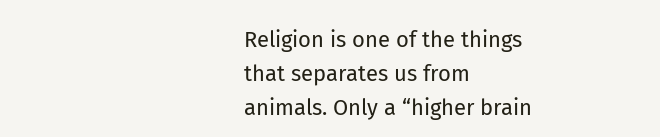Religion is one of the things that separates us from animals. Only a “higher brain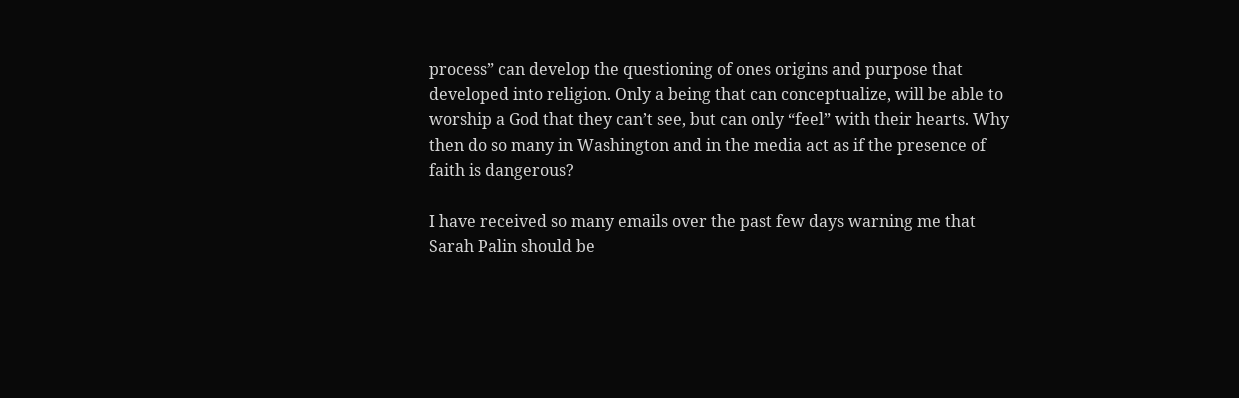process” can develop the questioning of ones origins and purpose that developed into religion. Only a being that can conceptualize, will be able to worship a God that they can’t see, but can only “feel” with their hearts. Why then do so many in Washington and in the media act as if the presence of faith is dangerous?

I have received so many emails over the past few days warning me that Sarah Palin should be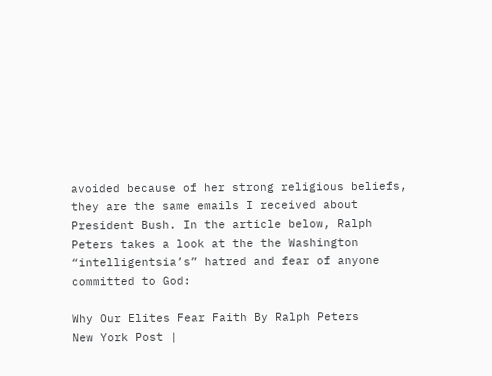avoided because of her strong religious beliefs, they are the same emails I received about President Bush. In the article below, Ralph Peters takes a look at the the Washington “intelligentsia’s” hatred and fear of anyone committed to God:

Why Our Elites Fear Faith By Ralph Peters
New York Post |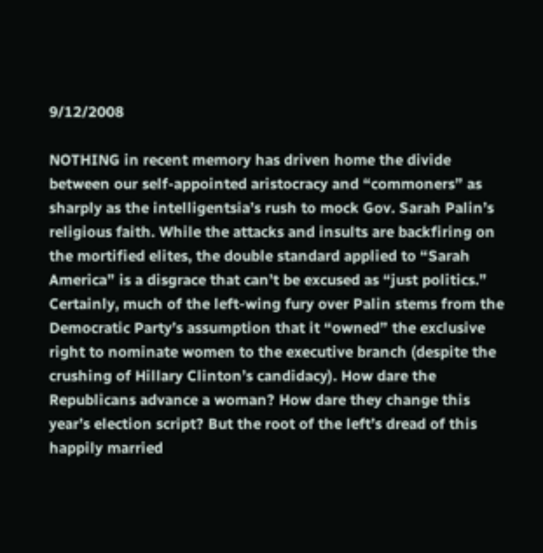9/12/2008

NOTHING in recent memory has driven home the divide between our self-appointed aristocracy and “commoners” as sharply as the intelligentsia’s rush to mock Gov. Sarah Palin’s religious faith. While the attacks and insults are backfiring on the mortified elites, the double standard applied to “Sarah America” is a disgrace that can’t be excused as “just politics.” Certainly, much of the left-wing fury over Palin stems from the Democratic Party’s assumption that it “owned” the exclusive right to nominate women to the executive branch (despite the crushing of Hillary Clinton’s candidacy). How dare the Republicans advance a woman? How dare they change this year’s election script? But the root of the left’s dread of this happily married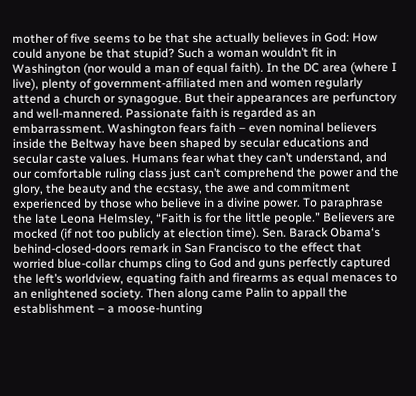mother of five seems to be that she actually believes in God: How could anyone be that stupid? Such a woman wouldn’t fit in Washington (nor would a man of equal faith). In the DC area (where I live), plenty of government-affiliated men and women regularly attend a church or synagogue. But their appearances are perfunctory and well-mannered. Passionate faith is regarded as an embarrassment. Washington fears faith – even nominal believers inside the Beltway have been shaped by secular educations and secular caste values. Humans fear what they can’t understand, and our comfortable ruling class just can’t comprehend the power and the glory, the beauty and the ecstasy, the awe and commitment experienced by those who believe in a divine power. To paraphrase the late Leona Helmsley, “Faith is for the little people.” Believers are mocked (if not too publicly at election time). Sen. Barack Obama‘s behind-closed-doors remark in San Francisco to the effect that worried blue-collar chumps cling to God and guns perfectly captured the left’s worldview, equating faith and firearms as equal menaces to an enlightened society. Then along came Palin to appall the establishment – a moose-hunting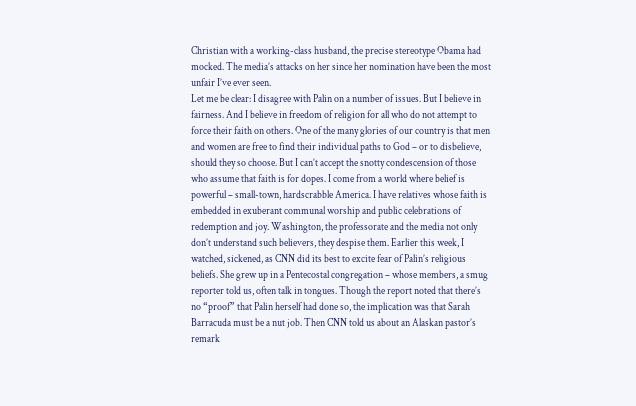Christian with a working-class husband, the precise stereotype Obama had mocked. The media’s attacks on her since her nomination have been the most unfair I’ve ever seen.
Let me be clear: I disagree with Palin on a number of issues. But I believe in fairness. And I believe in freedom of religion for all who do not attempt to force their faith on others. One of the many glories of our country is that men and women are free to find their individual paths to God – or to disbelieve, should they so choose. But I can’t accept the snotty condescension of those who assume that faith is for dopes. I come from a world where belief is powerful – small-town, hardscrabble America. I have relatives whose faith is embedded in exuberant communal worship and public celebrations of redemption and joy. Washington, the professorate and the media not only don’t understand such believers, they despise them. Earlier this week, I watched, sickened, as CNN did its best to excite fear of Palin’s religious beliefs. She grew up in a Pentecostal congregation – whose members, a smug reporter told us, often talk in tongues. Though the report noted that there’s no “proof” that Palin herself had done so, the implication was that Sarah Barracuda must be a nut job. Then CNN told us about an Alaskan pastor’s remark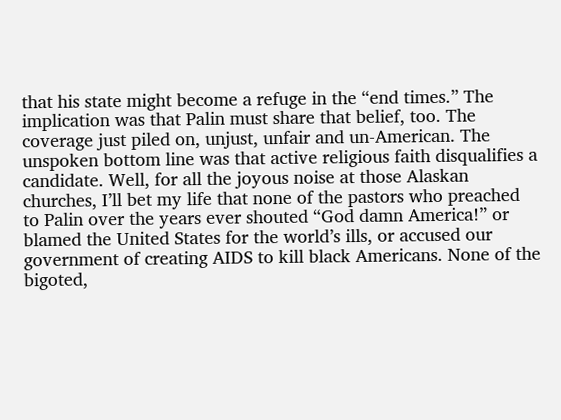that his state might become a refuge in the “end times.” The implication was that Palin must share that belief, too. The coverage just piled on, unjust, unfair and un-American. The unspoken bottom line was that active religious faith disqualifies a candidate. Well, for all the joyous noise at those Alaskan churches, I’ll bet my life that none of the pastors who preached to Palin over the years ever shouted “God damn America!” or blamed the United States for the world’s ills, or accused our government of creating AIDS to kill black Americans. None of the bigoted,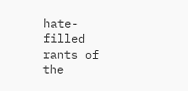hate-filled rants of the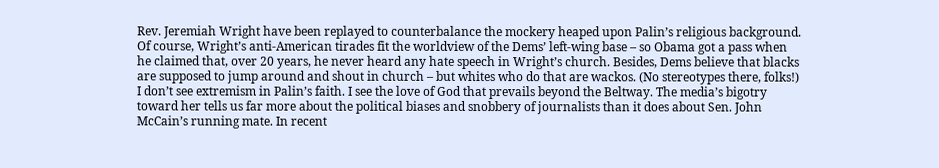Rev. Jeremiah Wright have been replayed to counterbalance the mockery heaped upon Palin’s religious background. Of course, Wright’s anti-American tirades fit the worldview of the Dems’ left-wing base – so Obama got a pass when he claimed that, over 20 years, he never heard any hate speech in Wright’s church. Besides, Dems believe that blacks are supposed to jump around and shout in church – but whites who do that are wackos. (No stereotypes there, folks!) I don’t see extremism in Palin’s faith. I see the love of God that prevails beyond the Beltway. The media’s bigotry toward her tells us far more about the political biases and snobbery of journalists than it does about Sen. John McCain’s running mate. In recent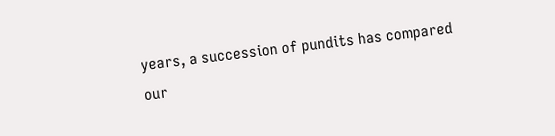years, a succession of pundits has compared our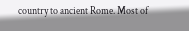country to ancient Rome. Most of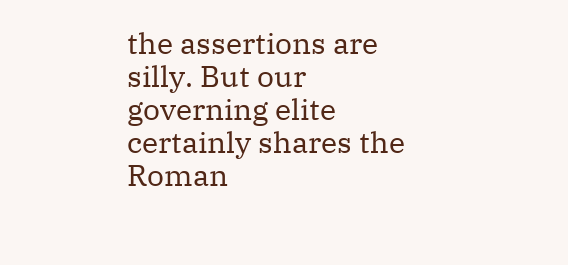the assertions are silly. But our governing elite certainly shares the Roman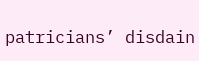patricians’ disdain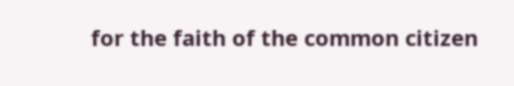for the faith of the common citizen